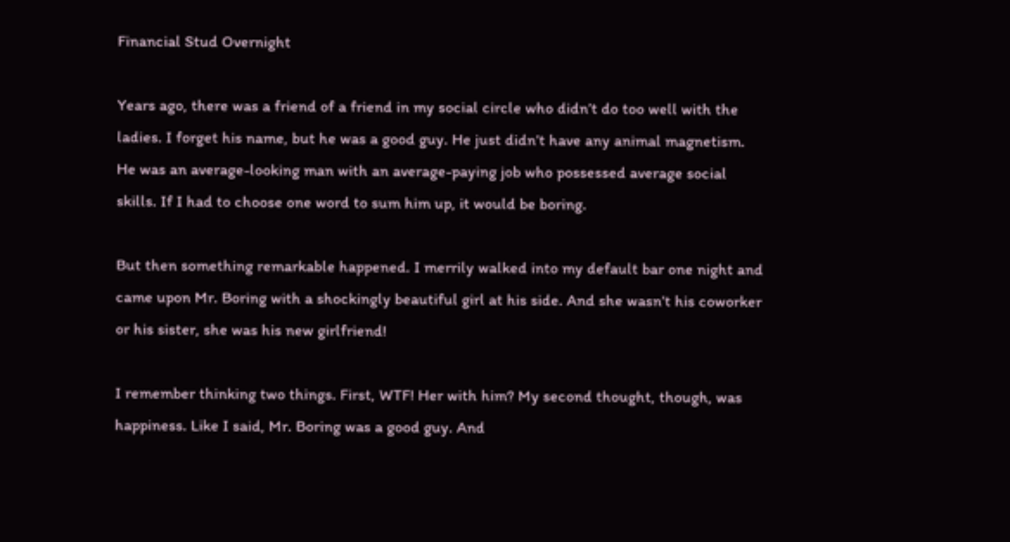Financial Stud Overnight

Years ago, there was a friend of a friend in my social circle who didn’t do too well with the ladies. I forget his name, but he was a good guy. He just didn’t have any animal magnetism. He was an average-looking man with an average-paying job who possessed average social skills. If I had to choose one word to sum him up, it would be boring.

But then something remarkable happened. I merrily walked into my default bar one night and came upon Mr. Boring with a shockingly beautiful girl at his side. And she wasn’t his coworker or his sister, she was his new girlfriend!

I remember thinking two things. First, WTF! Her with him? My second thought, though, was happiness. Like I said, Mr. Boring was a good guy. And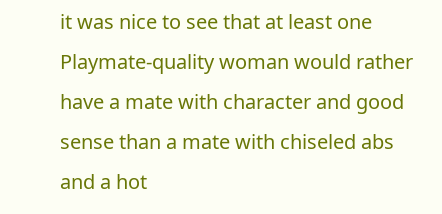it was nice to see that at least one Playmate-quality woman would rather have a mate with character and good sense than a mate with chiseled abs and a hot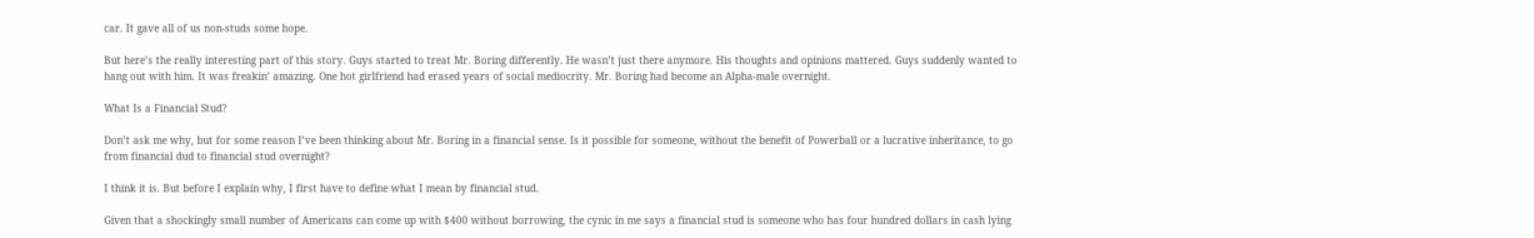car. It gave all of us non-studs some hope.

But here’s the really interesting part of this story. Guys started to treat Mr. Boring differently. He wasn’t just there anymore. His thoughts and opinions mattered. Guys suddenly wanted to hang out with him. It was freakin’ amazing. One hot girlfriend had erased years of social mediocrity. Mr. Boring had become an Alpha-male overnight.

What Is a Financial Stud?

Don’t ask me why, but for some reason I’ve been thinking about Mr. Boring in a financial sense. Is it possible for someone, without the benefit of Powerball or a lucrative inheritance, to go from financial dud to financial stud overnight?

I think it is. But before I explain why, I first have to define what I mean by financial stud.

Given that a shockingly small number of Americans can come up with $400 without borrowing, the cynic in me says a financial stud is someone who has four hundred dollars in cash lying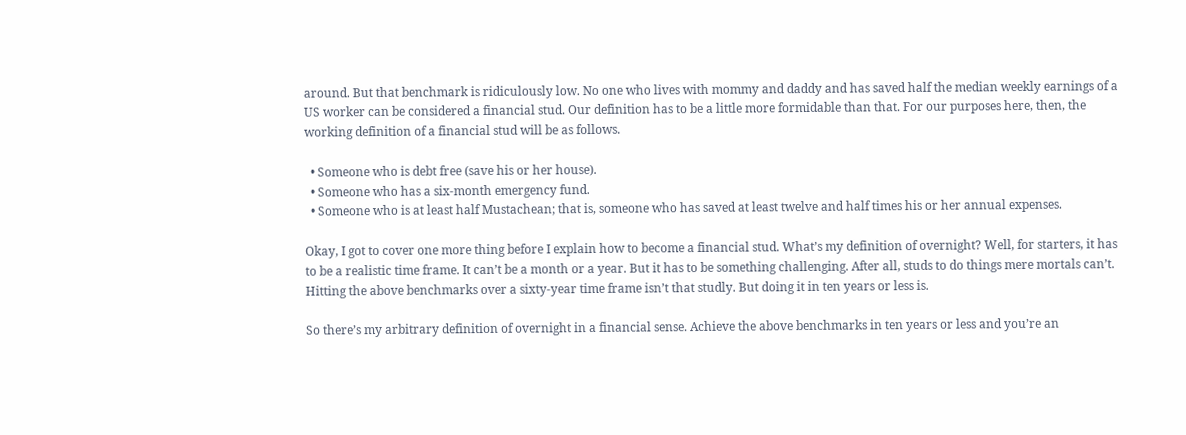around. But that benchmark is ridiculously low. No one who lives with mommy and daddy and has saved half the median weekly earnings of a US worker can be considered a financial stud. Our definition has to be a little more formidable than that. For our purposes here, then, the working definition of a financial stud will be as follows.

  • Someone who is debt free (save his or her house).
  • Someone who has a six-month emergency fund.
  • Someone who is at least half Mustachean; that is, someone who has saved at least twelve and half times his or her annual expenses.

Okay, I got to cover one more thing before I explain how to become a financial stud. What’s my definition of overnight? Well, for starters, it has to be a realistic time frame. It can’t be a month or a year. But it has to be something challenging. After all, studs to do things mere mortals can’t. Hitting the above benchmarks over a sixty-year time frame isn’t that studly. But doing it in ten years or less is.

So there’s my arbitrary definition of overnight in a financial sense. Achieve the above benchmarks in ten years or less and you’re an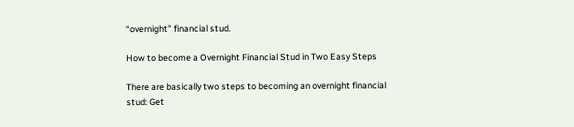“overnight” financial stud.

How to become a Overnight Financial Stud in Two Easy Steps

There are basically two steps to becoming an overnight financial stud: Get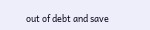out of debt and save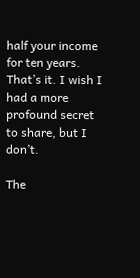half your income for ten years. That’s it. I wish I had a more profound secret to share, but I don’t.

The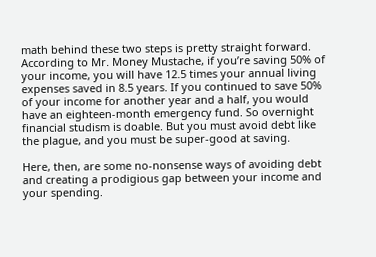math behind these two steps is pretty straight forward. According to Mr. Money Mustache, if you’re saving 50% of your income, you will have 12.5 times your annual living expenses saved in 8.5 years. If you continued to save 50% of your income for another year and a half, you would have an eighteen-month emergency fund. So overnight financial studism is doable. But you must avoid debt like the plague, and you must be super-good at saving.

Here, then, are some no-nonsense ways of avoiding debt and creating a prodigious gap between your income and your spending.